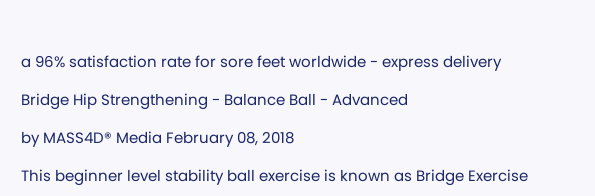a 96% satisfaction rate for sore feet worldwide - express delivery

Bridge Hip Strengthening - Balance Ball - Advanced

by MASS4D® Media February 08, 2018

This beginner level stability ball exercise is known as Bridge Exercise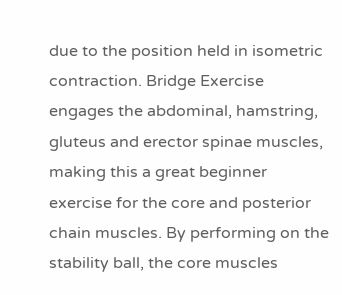due to the position held in isometric contraction. Bridge Exercise engages the abdominal, hamstring, gluteus and erector spinae muscles, making this a great beginner exercise for the core and posterior chain muscles. By performing on the stability ball, the core muscles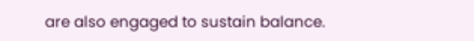are also engaged to sustain balance.